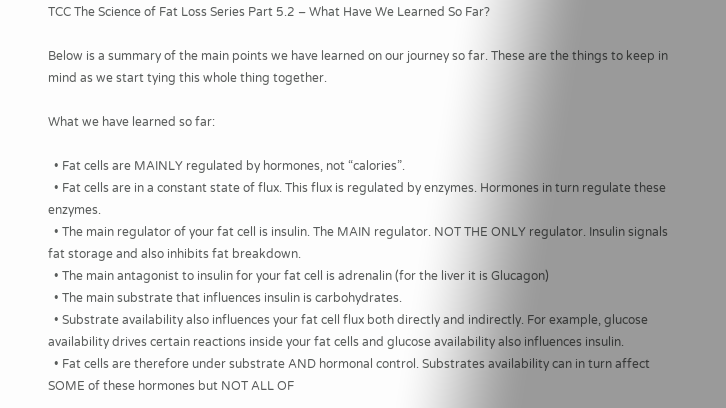TCC The Science of Fat Loss Series Part 5.2 – What Have We Learned So Far?

Below is a summary of the main points we have learned on our journey so far. These are the things to keep in mind as we start tying this whole thing together.

What we have learned so far:

  • Fat cells are MAINLY regulated by hormones, not “calories”.
  • Fat cells are in a constant state of flux. This flux is regulated by enzymes. Hormones in turn regulate these enzymes.
  • The main regulator of your fat cell is insulin. The MAIN regulator. NOT THE ONLY regulator. Insulin signals fat storage and also inhibits fat breakdown.
  • The main antagonist to insulin for your fat cell is adrenalin (for the liver it is Glucagon)
  • The main substrate that influences insulin is carbohydrates.
  • Substrate availability also influences your fat cell flux both directly and indirectly. For example, glucose availability drives certain reactions inside your fat cells and glucose availability also influences insulin.
  • Fat cells are therefore under substrate AND hormonal control. Substrates availability can in turn affect SOME of these hormones but NOT ALL OF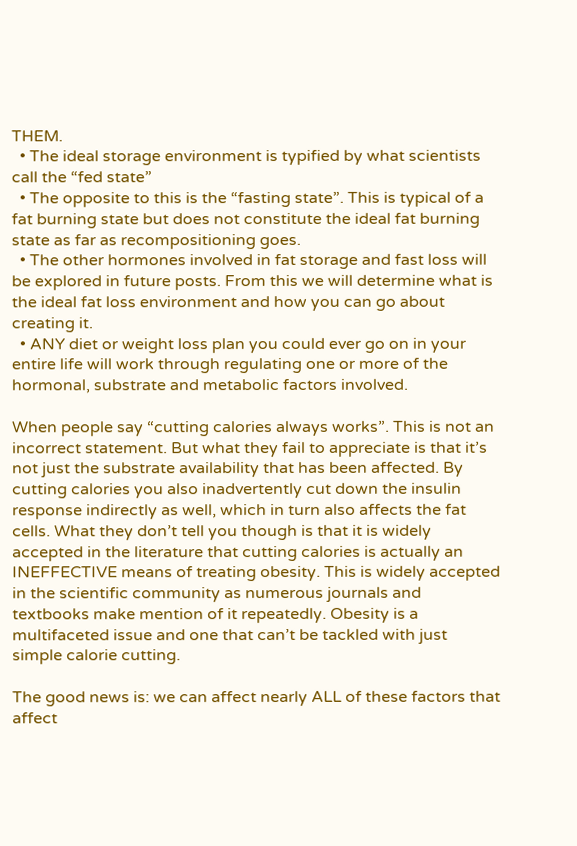THEM.
  • The ideal storage environment is typified by what scientists call the “fed state”
  • The opposite to this is the “fasting state”. This is typical of a fat burning state but does not constitute the ideal fat burning state as far as recompositioning goes.
  • The other hormones involved in fat storage and fast loss will be explored in future posts. From this we will determine what is the ideal fat loss environment and how you can go about creating it.
  • ANY diet or weight loss plan you could ever go on in your entire life will work through regulating one or more of the hormonal, substrate and metabolic factors involved.

When people say “cutting calories always works”. This is not an incorrect statement. But what they fail to appreciate is that it’s not just the substrate availability that has been affected. By cutting calories you also inadvertently cut down the insulin response indirectly as well, which in turn also affects the fat cells. What they don’t tell you though is that it is widely accepted in the literature that cutting calories is actually an INEFFECTIVE means of treating obesity. This is widely accepted in the scientific community as numerous journals and textbooks make mention of it repeatedly. Obesity is a multifaceted issue and one that can’t be tackled with just simple calorie cutting.

The good news is: we can affect nearly ALL of these factors that affect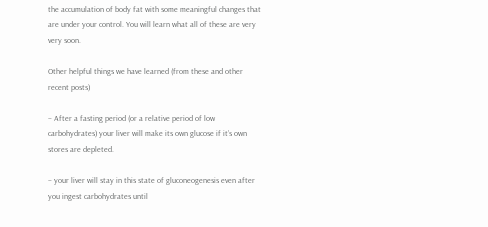the accumulation of body fat with some meaningful changes that are under your control. You will learn what all of these are very very soon.

Other helpful things we have learned (from these and other recent posts)

– After a fasting period (or a relative period of low carbohydrates) your liver will make its own glucose if it’s own stores are depleted.

– your liver will stay in this state of gluconeogenesis even after you ingest carbohydrates until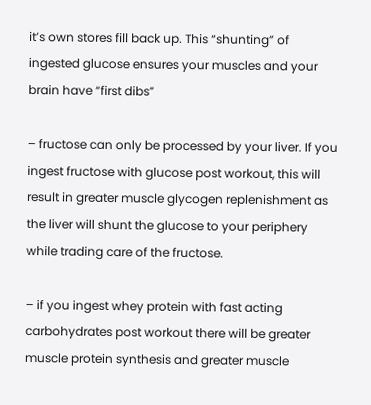it’s own stores fill back up. This “shunting” of ingested glucose ensures your muscles and your brain have “first dibs”

– fructose can only be processed by your liver. If you ingest fructose with glucose post workout, this will result in greater muscle glycogen replenishment as the liver will shunt the glucose to your periphery while trading care of the fructose.

– if you ingest whey protein with fast acting carbohydrates post workout there will be greater muscle protein synthesis and greater muscle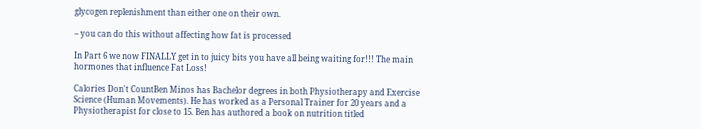glycogen replenishment than either one on their own.

– you can do this without affecting how fat is processed

In Part 6 we now FINALLY get in to juicy bits you have all being waiting for!!! The main hormones that influence Fat Loss!

Calories Don't CountBen Minos has Bachelor degrees in both Physiotherapy and Exercise Science (Human Movements). He has worked as a Personal Trainer for 20 years and a Physiotherapist for close to 15. Ben has authored a book on nutrition titled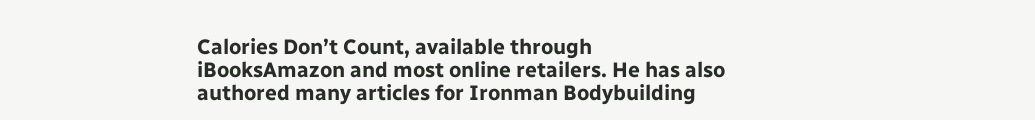Calories Don’t Count, available through iBooksAmazon and most online retailers. He has also authored many articles for Ironman Bodybuilding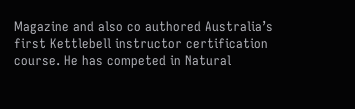Magazine and also co authored Australia’s first Kettlebell instructor certification course. He has competed in Natural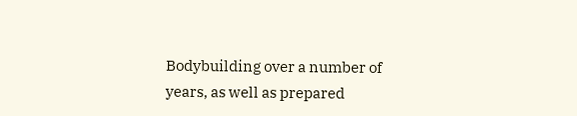Bodybuilding over a number of years, as well as prepared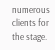numerous clients for the stage.